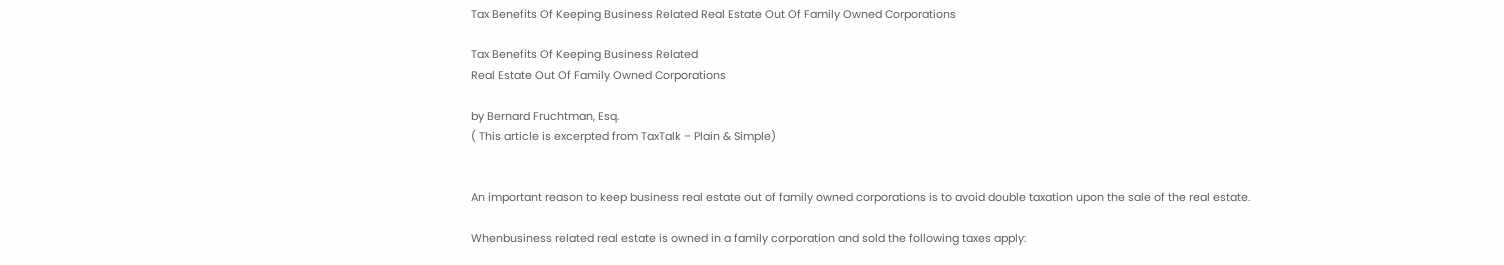Tax Benefits Of Keeping Business Related Real Estate Out Of Family Owned Corporations

Tax Benefits Of Keeping Business Related
Real Estate Out Of Family Owned Corporations

by Bernard Fruchtman, Esq.
( This article is excerpted from TaxTalk – Plain & Simple)


An important reason to keep business real estate out of family owned corporations is to avoid double taxation upon the sale of the real estate.

Whenbusiness related real estate is owned in a family corporation and sold the following taxes apply: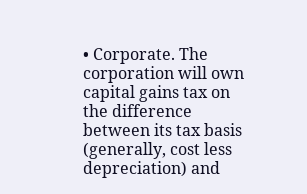• Corporate. The corporation will own capital gains tax on the difference between its tax basis (generally, cost less depreciation) and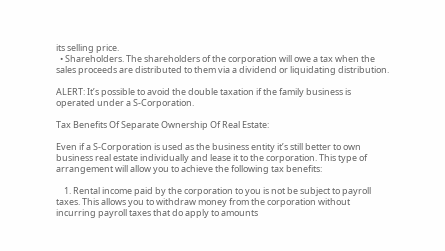its selling price.
  • Shareholders. The shareholders of the corporation will owe a tax when the sales proceeds are distributed to them via a dividend or liquidating distribution.

ALERT: It’s possible to avoid the double taxation if the family business is operated under a S-Corporation.

Tax Benefits Of Separate Ownership Of Real Estate:

Even if a S-Corporation is used as the business entity it’s still better to own business real estate individually and lease it to the corporation. This type of arrangement will allow you to achieve the following tax benefits:

    1. Rental income paid by the corporation to you is not be subject to payroll taxes. This allows you to withdraw money from the corporation without incurring payroll taxes that do apply to amounts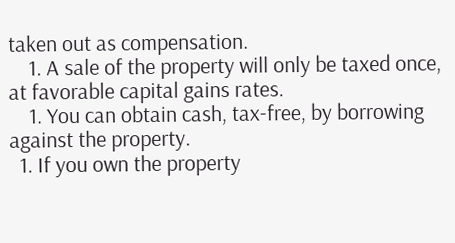taken out as compensation.
    1. A sale of the property will only be taxed once, at favorable capital gains rates.
    1. You can obtain cash, tax-free, by borrowing against the property.
  1. If you own the property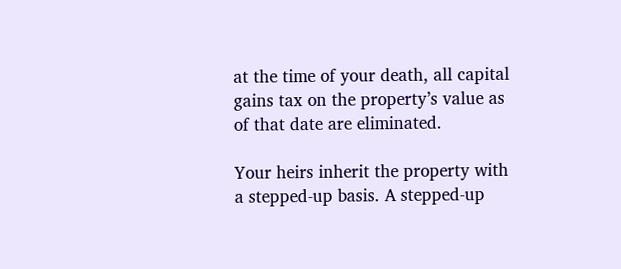at the time of your death, all capital gains tax on the property’s value as of that date are eliminated.

Your heirs inherit the property with a stepped-up basis. A stepped-up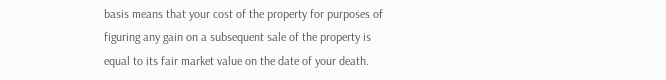basis means that your cost of the property for purposes of figuring any gain on a subsequent sale of the property is equal to its fair market value on the date of your death.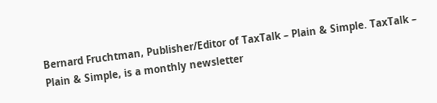Bernard Fruchtman, Publisher/Editor of TaxTalk – Plain & Simple. TaxTalk – Plain & Simple, is a monthly newsletter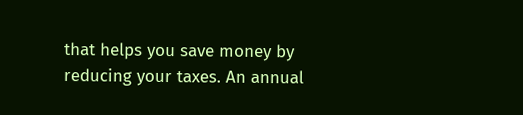that helps you save money by reducing your taxes. An annual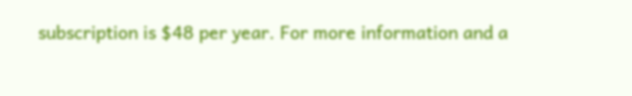subscription is $48 per year. For more information and a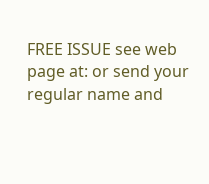FREE ISSUE see web page at: or send your regular name and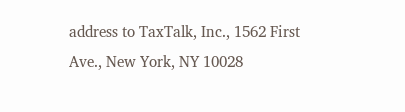address to TaxTalk, Inc., 1562 First Ave., New York, NY 10028